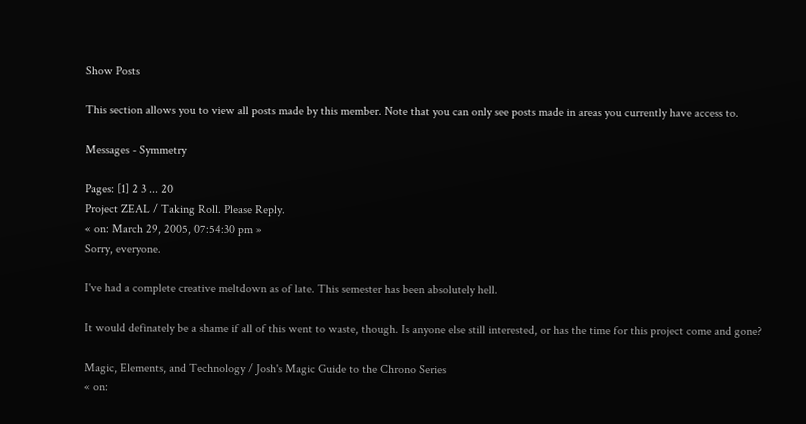Show Posts

This section allows you to view all posts made by this member. Note that you can only see posts made in areas you currently have access to.

Messages - Symmetry

Pages: [1] 2 3 ... 20
Project ZEAL / Taking Roll. Please Reply.
« on: March 29, 2005, 07:54:30 pm »
Sorry, everyone.

I've had a complete creative meltdown as of late. This semester has been absolutely hell.

It would definately be a shame if all of this went to waste, though. Is anyone else still interested, or has the time for this project come and gone?

Magic, Elements, and Technology / Josh's Magic Guide to the Chrono Series
« on: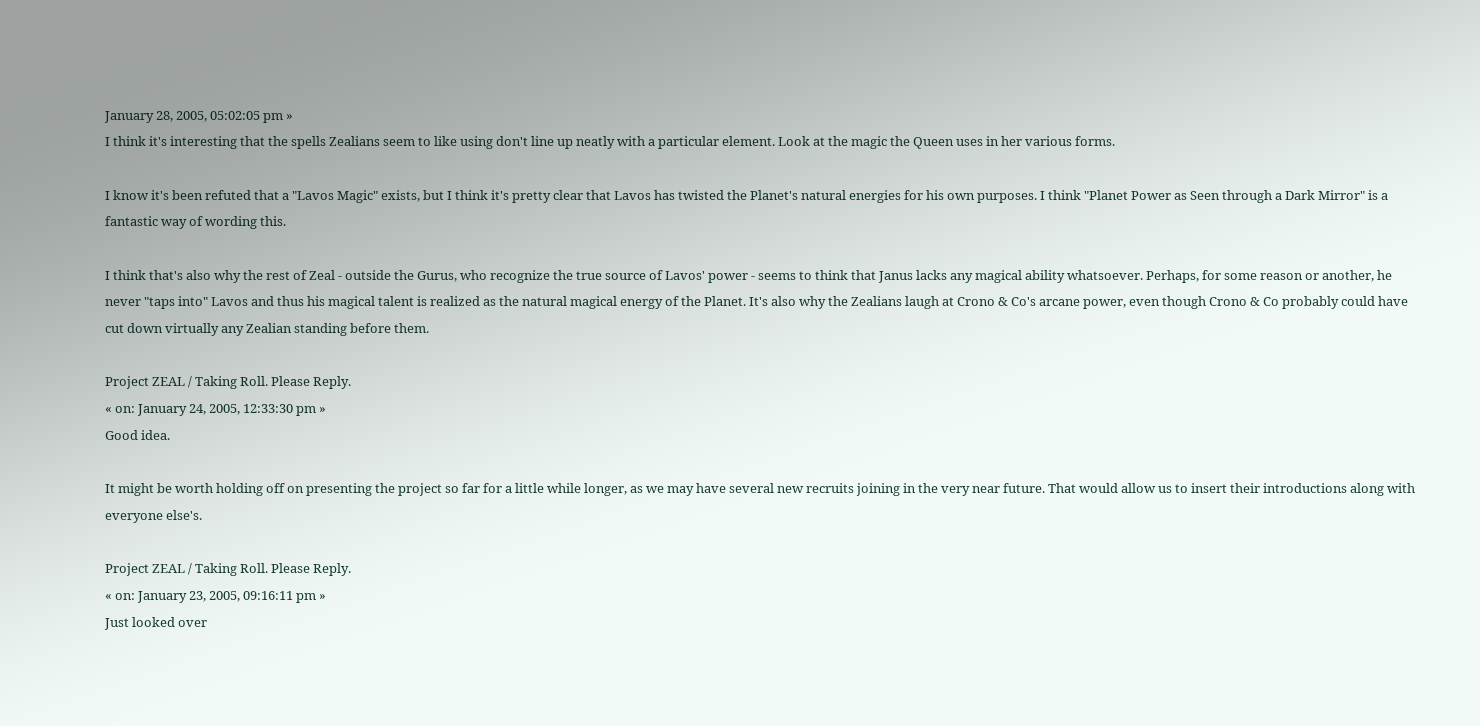January 28, 2005, 05:02:05 pm »
I think it's interesting that the spells Zealians seem to like using don't line up neatly with a particular element. Look at the magic the Queen uses in her various forms.

I know it's been refuted that a "Lavos Magic" exists, but I think it's pretty clear that Lavos has twisted the Planet's natural energies for his own purposes. I think "Planet Power as Seen through a Dark Mirror" is a fantastic way of wording this.

I think that's also why the rest of Zeal - outside the Gurus, who recognize the true source of Lavos' power - seems to think that Janus lacks any magical ability whatsoever. Perhaps, for some reason or another, he never "taps into" Lavos and thus his magical talent is realized as the natural magical energy of the Planet. It's also why the Zealians laugh at Crono & Co's arcane power, even though Crono & Co probably could have cut down virtually any Zealian standing before them.

Project ZEAL / Taking Roll. Please Reply.
« on: January 24, 2005, 12:33:30 pm »
Good idea.

It might be worth holding off on presenting the project so far for a little while longer, as we may have several new recruits joining in the very near future. That would allow us to insert their introductions along with everyone else's.

Project ZEAL / Taking Roll. Please Reply.
« on: January 23, 2005, 09:16:11 pm »
Just looked over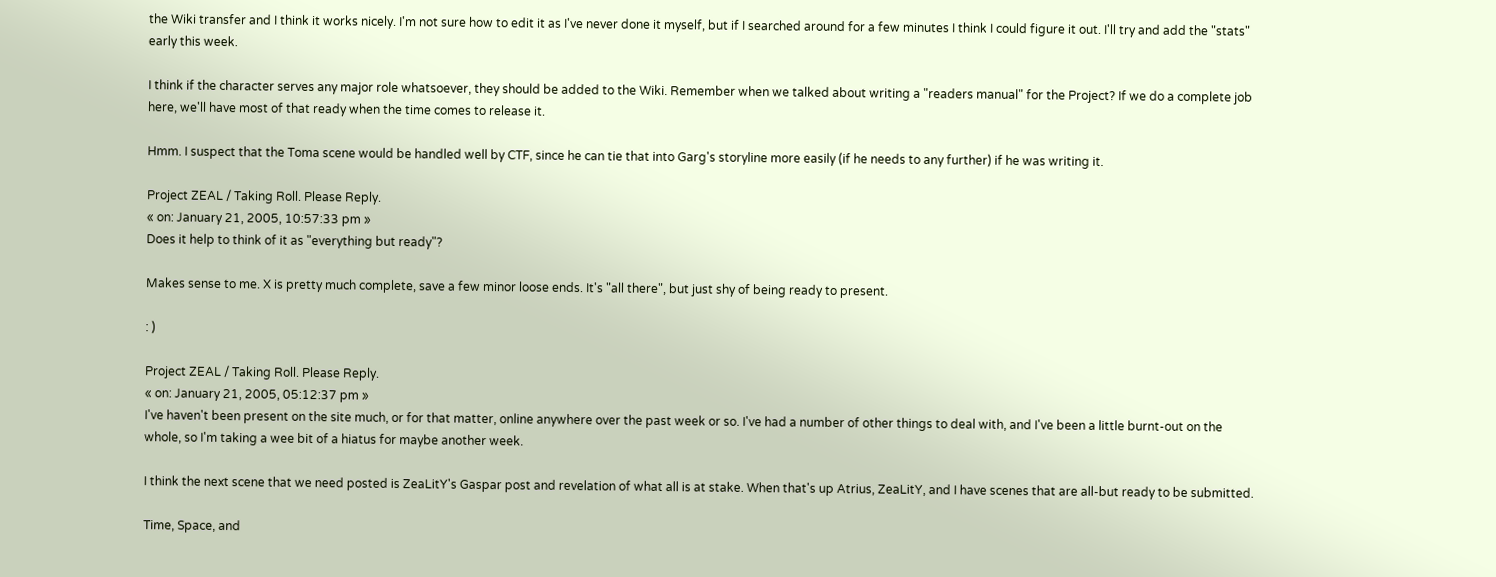the Wiki transfer and I think it works nicely. I'm not sure how to edit it as I've never done it myself, but if I searched around for a few minutes I think I could figure it out. I'll try and add the "stats" early this week.

I think if the character serves any major role whatsoever, they should be added to the Wiki. Remember when we talked about writing a "readers manual" for the Project? If we do a complete job here, we'll have most of that ready when the time comes to release it.

Hmm. I suspect that the Toma scene would be handled well by CTF, since he can tie that into Garg's storyline more easily (if he needs to any further) if he was writing it.

Project ZEAL / Taking Roll. Please Reply.
« on: January 21, 2005, 10:57:33 pm »
Does it help to think of it as "everything but ready"?

Makes sense to me. X is pretty much complete, save a few minor loose ends. It's "all there", but just shy of being ready to present.

: )

Project ZEAL / Taking Roll. Please Reply.
« on: January 21, 2005, 05:12:37 pm »
I've haven't been present on the site much, or for that matter, online anywhere over the past week or so. I've had a number of other things to deal with, and I've been a little burnt-out on the whole, so I'm taking a wee bit of a hiatus for maybe another week.

I think the next scene that we need posted is ZeaLitY's Gaspar post and revelation of what all is at stake. When that's up Atrius, ZeaLitY, and I have scenes that are all-but ready to be submitted.

Time, Space, and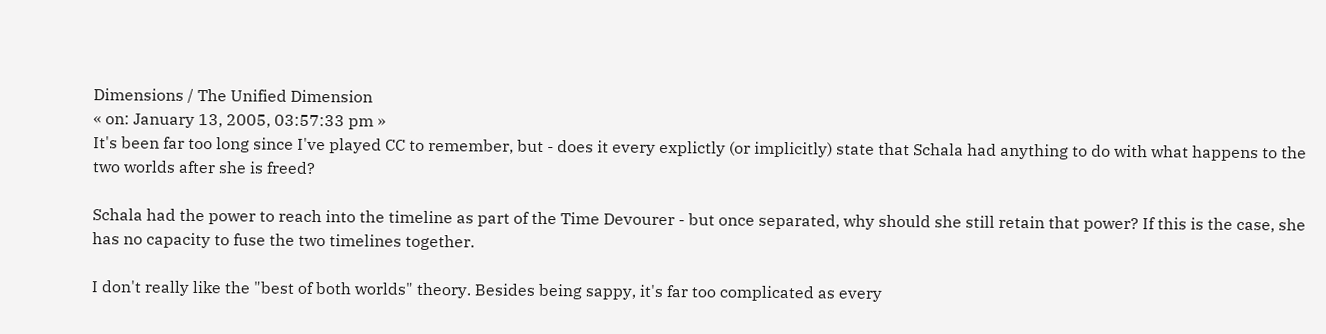Dimensions / The Unified Dimension
« on: January 13, 2005, 03:57:33 pm »
It's been far too long since I've played CC to remember, but - does it every explictly (or implicitly) state that Schala had anything to do with what happens to the two worlds after she is freed?

Schala had the power to reach into the timeline as part of the Time Devourer - but once separated, why should she still retain that power? If this is the case, she has no capacity to fuse the two timelines together.

I don't really like the "best of both worlds" theory. Besides being sappy, it's far too complicated as every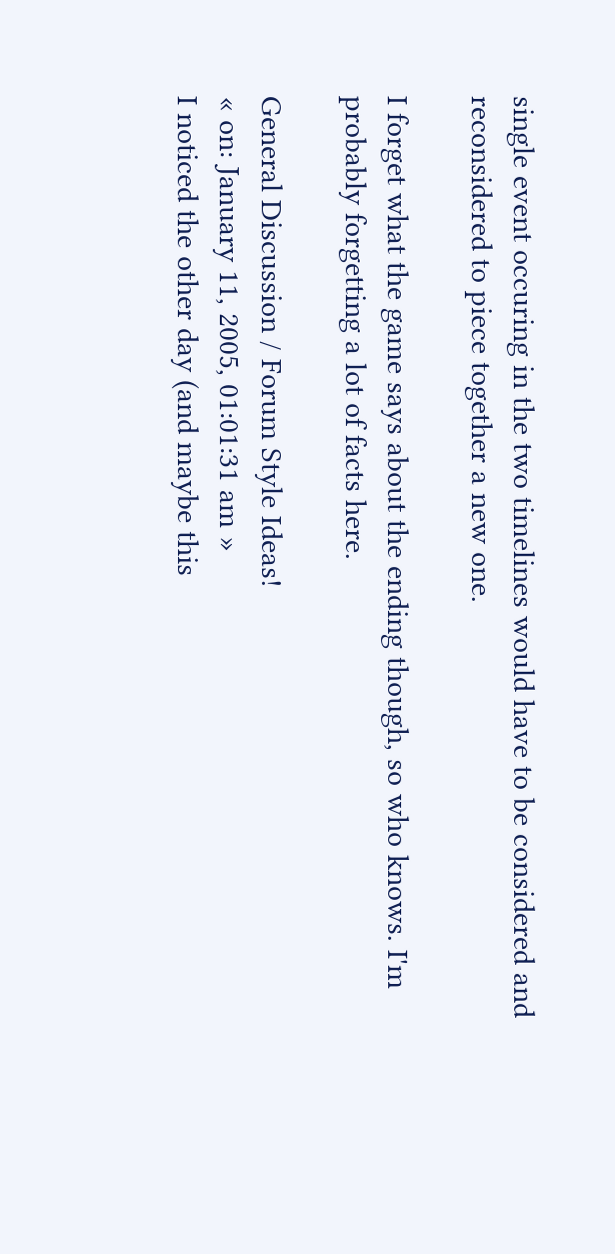single event occuring in the two timelines would have to be considered and reconsidered to piece together a new one.

I forget what the game says about the ending though, so who knows. I'm probably forgetting a lot of facts here.

General Discussion / Forum Style Ideas!
« on: January 11, 2005, 01:01:31 am »
I noticed the other day (and maybe this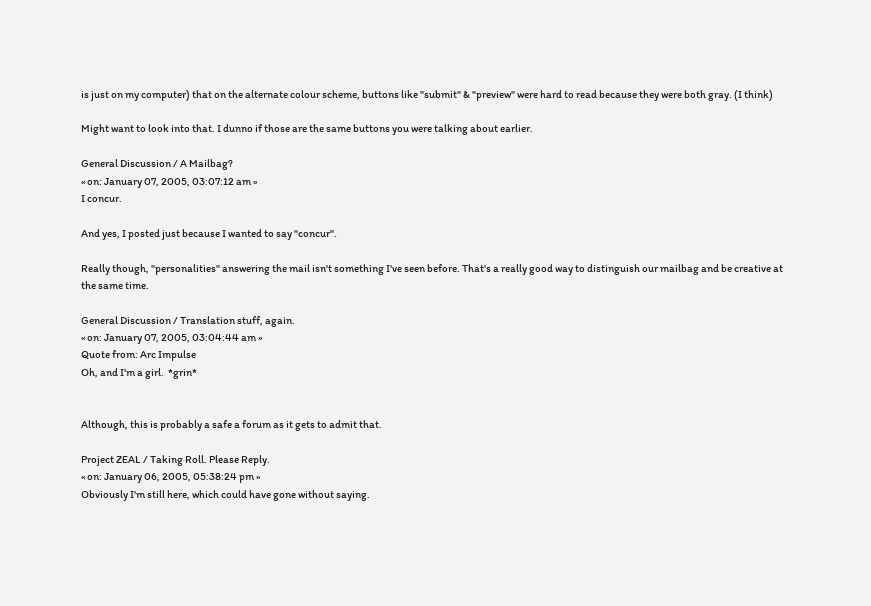is just on my computer) that on the alternate colour scheme, buttons like "submit" & "preview" were hard to read because they were both gray. (I think)

Might want to look into that. I dunno if those are the same buttons you were talking about earlier.

General Discussion / A Mailbag?
« on: January 07, 2005, 03:07:12 am »
I concur.

And yes, I posted just because I wanted to say "concur".

Really though, "personalities" answering the mail isn't something I've seen before. That's a really good way to distinguish our mailbag and be creative at the same time.

General Discussion / Translation stuff, again.
« on: January 07, 2005, 03:04:44 am »
Quote from: Arc Impulse
Oh, and I'm a girl.  *grin*


Although, this is probably a safe a forum as it gets to admit that.

Project ZEAL / Taking Roll. Please Reply.
« on: January 06, 2005, 05:38:24 pm »
Obviously I'm still here, which could have gone without saying.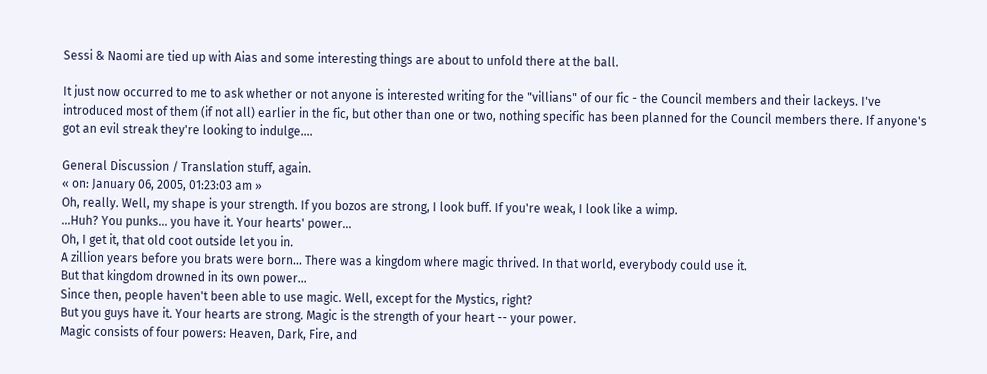Sessi & Naomi are tied up with Aias and some interesting things are about to unfold there at the ball.

It just now occurred to me to ask whether or not anyone is interested writing for the "villians" of our fic - the Council members and their lackeys. I've introduced most of them (if not all) earlier in the fic, but other than one or two, nothing specific has been planned for the Council members there. If anyone's got an evil streak they're looking to indulge....

General Discussion / Translation stuff, again.
« on: January 06, 2005, 01:23:03 am »
Oh, really. Well, my shape is your strength. If you bozos are strong, I look buff. If you're weak, I look like a wimp.
...Huh? You punks... you have it. Your hearts' power...
Oh, I get it, that old coot outside let you in.
A zillion years before you brats were born... There was a kingdom where magic thrived. In that world, everybody could use it.
But that kingdom drowned in its own power...
Since then, people haven't been able to use magic. Well, except for the Mystics, right?
But you guys have it. Your hearts are strong. Magic is the strength of your heart -- your power.
Magic consists of four powers: Heaven, Dark, Fire, and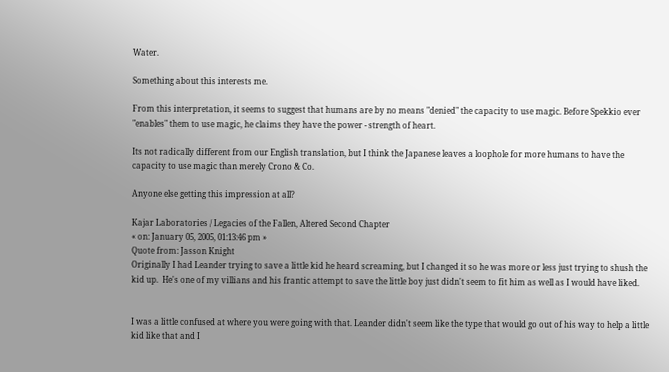Water.

Something about this interests me.

From this interpretation, it seems to suggest that humans are by no means "denied" the capacity to use magic. Before Spekkio ever "enables" them to use magic, he claims they have the power - strength of heart.

Its not radically different from our English translation, but I think the Japanese leaves a loophole for more humans to have the capacity to use magic than merely Crono & Co.

Anyone else getting this impression at all?

Kajar Laboratories / Legacies of the Fallen, Altered Second Chapter
« on: January 05, 2005, 01:13:46 pm »
Quote from: Jasson Knight
Originally I had Leander trying to save a little kid he heard screaming, but I changed it so he was more or less just trying to shush the kid up.  He's one of my villians and his frantic attempt to save the little boy just didn't seem to fit him as well as I would have liked.


I was a little confused at where you were going with that. Leander didn't seem like the type that would go out of his way to help a little kid like that and I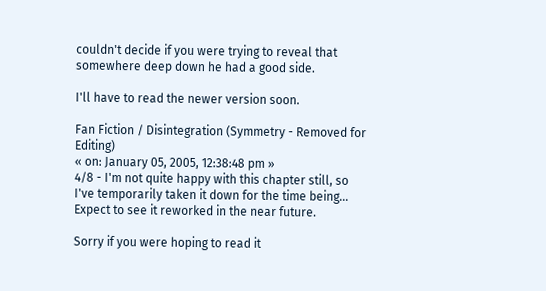couldn't decide if you were trying to reveal that somewhere deep down he had a good side.

I'll have to read the newer version soon.

Fan Fiction / Disintegration (Symmetry - Removed for Editing)
« on: January 05, 2005, 12:38:48 pm »
4/8 - I'm not quite happy with this chapter still, so I've temporarily taken it down for the time being... Expect to see it reworked in the near future.

Sorry if you were hoping to read it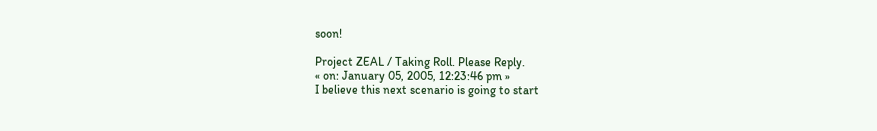soon!

Project ZEAL / Taking Roll. Please Reply.
« on: January 05, 2005, 12:23:46 pm »
I believe this next scenario is going to start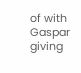of with Gaspar giving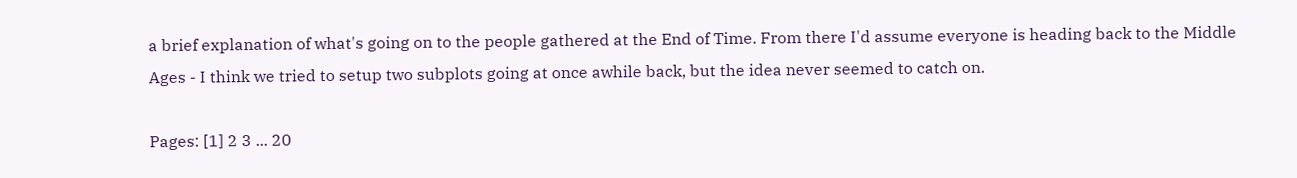a brief explanation of what's going on to the people gathered at the End of Time. From there I'd assume everyone is heading back to the Middle Ages - I think we tried to setup two subplots going at once awhile back, but the idea never seemed to catch on.

Pages: [1] 2 3 ... 20